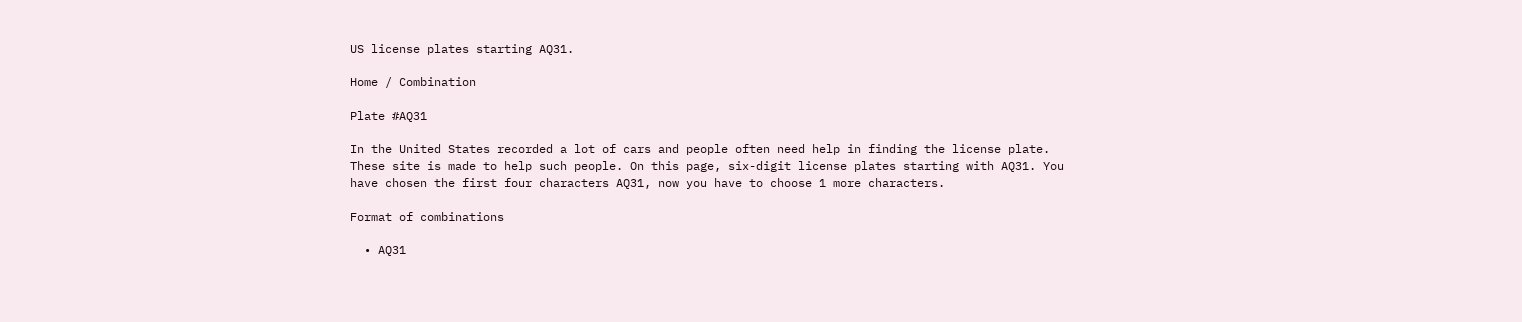US license plates starting AQ31.

Home / Combination

Plate #AQ31

In the United States recorded a lot of cars and people often need help in finding the license plate. These site is made to help such people. On this page, six-digit license plates starting with AQ31. You have chosen the first four characters AQ31, now you have to choose 1 more characters.

Format of combinations

  • AQ31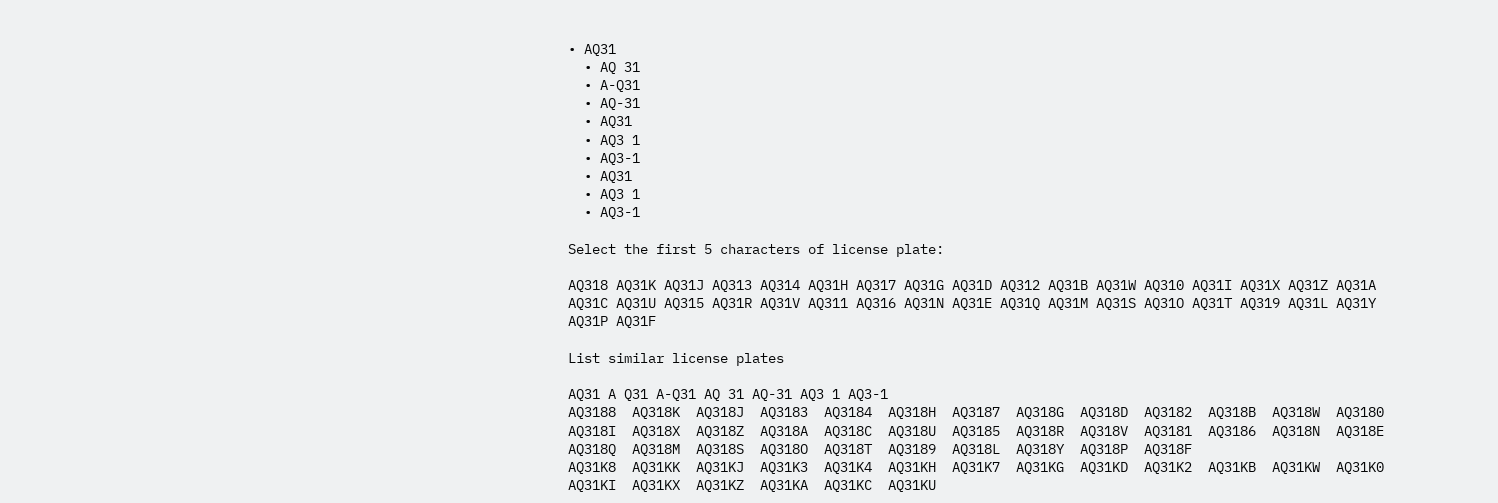• AQ31
  • AQ 31
  • A-Q31
  • AQ-31
  • AQ31
  • AQ3 1
  • AQ3-1
  • AQ31
  • AQ3 1
  • AQ3-1

Select the first 5 characters of license plate:

AQ318 AQ31K AQ31J AQ313 AQ314 AQ31H AQ317 AQ31G AQ31D AQ312 AQ31B AQ31W AQ310 AQ31I AQ31X AQ31Z AQ31A AQ31C AQ31U AQ315 AQ31R AQ31V AQ311 AQ316 AQ31N AQ31E AQ31Q AQ31M AQ31S AQ31O AQ31T AQ319 AQ31L AQ31Y AQ31P AQ31F

List similar license plates

AQ31 A Q31 A-Q31 AQ 31 AQ-31 AQ3 1 AQ3-1
AQ3188  AQ318K  AQ318J  AQ3183  AQ3184  AQ318H  AQ3187  AQ318G  AQ318D  AQ3182  AQ318B  AQ318W  AQ3180  AQ318I  AQ318X  AQ318Z  AQ318A  AQ318C  AQ318U  AQ3185  AQ318R  AQ318V  AQ3181  AQ3186  AQ318N  AQ318E  AQ318Q  AQ318M  AQ318S  AQ318O  AQ318T  AQ3189  AQ318L  AQ318Y  AQ318P  AQ318F
AQ31K8  AQ31KK  AQ31KJ  AQ31K3  AQ31K4  AQ31KH  AQ31K7  AQ31KG  AQ31KD  AQ31K2  AQ31KB  AQ31KW  AQ31K0  AQ31KI  AQ31KX  AQ31KZ  AQ31KA  AQ31KC  AQ31KU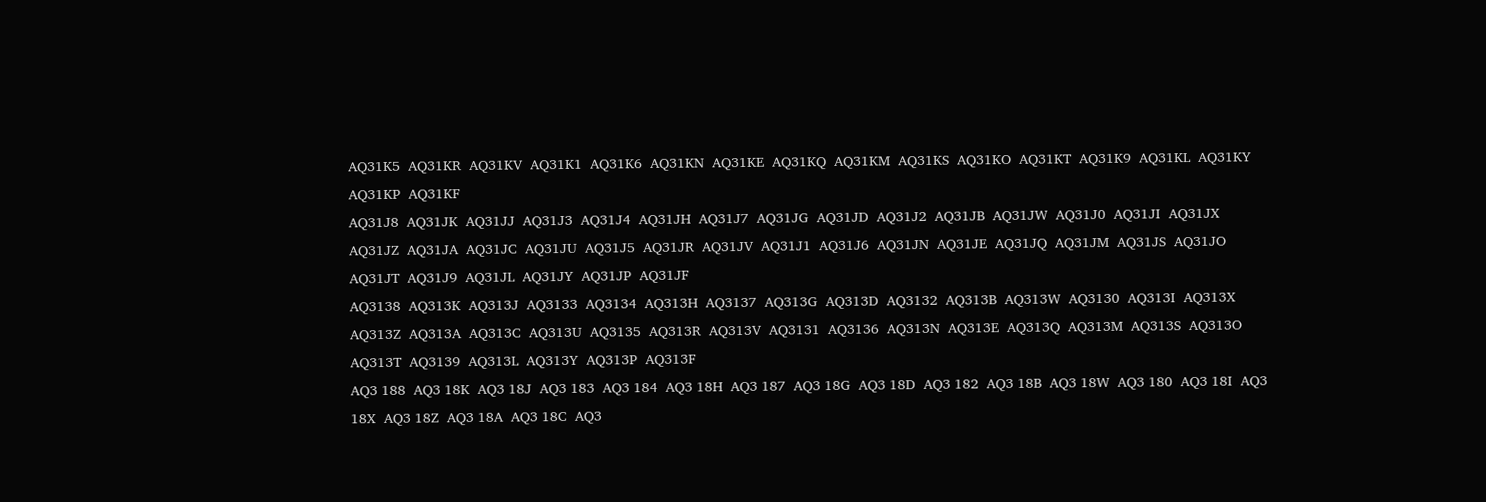AQ31K5  AQ31KR  AQ31KV  AQ31K1  AQ31K6  AQ31KN  AQ31KE  AQ31KQ  AQ31KM  AQ31KS  AQ31KO  AQ31KT  AQ31K9  AQ31KL  AQ31KY  AQ31KP  AQ31KF
AQ31J8  AQ31JK  AQ31JJ  AQ31J3  AQ31J4  AQ31JH  AQ31J7  AQ31JG  AQ31JD  AQ31J2  AQ31JB  AQ31JW  AQ31J0  AQ31JI  AQ31JX  AQ31JZ  AQ31JA  AQ31JC  AQ31JU  AQ31J5  AQ31JR  AQ31JV  AQ31J1  AQ31J6  AQ31JN  AQ31JE  AQ31JQ  AQ31JM  AQ31JS  AQ31JO  AQ31JT  AQ31J9  AQ31JL  AQ31JY  AQ31JP  AQ31JF
AQ3138  AQ313K  AQ313J  AQ3133  AQ3134  AQ313H  AQ3137  AQ313G  AQ313D  AQ3132  AQ313B  AQ313W  AQ3130  AQ313I  AQ313X  AQ313Z  AQ313A  AQ313C  AQ313U  AQ3135  AQ313R  AQ313V  AQ3131  AQ3136  AQ313N  AQ313E  AQ313Q  AQ313M  AQ313S  AQ313O  AQ313T  AQ3139  AQ313L  AQ313Y  AQ313P  AQ313F
AQ3 188  AQ3 18K  AQ3 18J  AQ3 183  AQ3 184  AQ3 18H  AQ3 187  AQ3 18G  AQ3 18D  AQ3 182  AQ3 18B  AQ3 18W  AQ3 180  AQ3 18I  AQ3 18X  AQ3 18Z  AQ3 18A  AQ3 18C  AQ3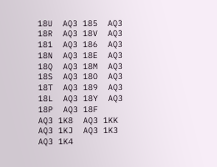18U  AQ3 185  AQ3 18R  AQ3 18V  AQ3 181  AQ3 186  AQ3 18N  AQ3 18E  AQ3 18Q  AQ3 18M  AQ3 18S  AQ3 18O  AQ3 18T  AQ3 189  AQ3 18L  AQ3 18Y  AQ3 18P  AQ3 18F
AQ3 1K8  AQ3 1KK  AQ3 1KJ  AQ3 1K3  AQ3 1K4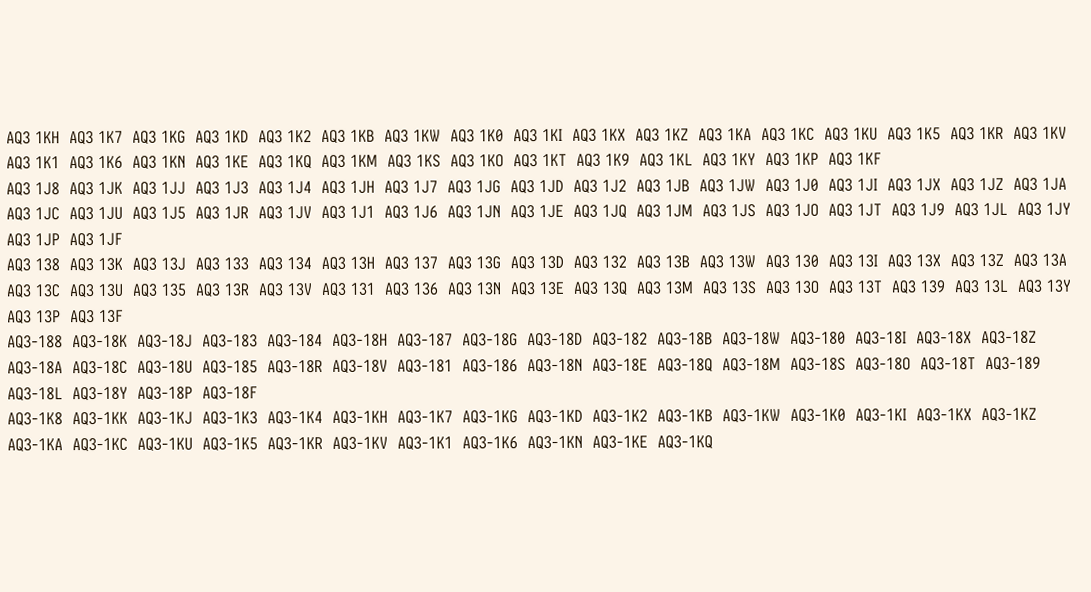AQ3 1KH  AQ3 1K7  AQ3 1KG  AQ3 1KD  AQ3 1K2  AQ3 1KB  AQ3 1KW  AQ3 1K0  AQ3 1KI  AQ3 1KX  AQ3 1KZ  AQ3 1KA  AQ3 1KC  AQ3 1KU  AQ3 1K5  AQ3 1KR  AQ3 1KV  AQ3 1K1  AQ3 1K6  AQ3 1KN  AQ3 1KE  AQ3 1KQ  AQ3 1KM  AQ3 1KS  AQ3 1KO  AQ3 1KT  AQ3 1K9  AQ3 1KL  AQ3 1KY  AQ3 1KP  AQ3 1KF
AQ3 1J8  AQ3 1JK  AQ3 1JJ  AQ3 1J3  AQ3 1J4  AQ3 1JH  AQ3 1J7  AQ3 1JG  AQ3 1JD  AQ3 1J2  AQ3 1JB  AQ3 1JW  AQ3 1J0  AQ3 1JI  AQ3 1JX  AQ3 1JZ  AQ3 1JA  AQ3 1JC  AQ3 1JU  AQ3 1J5  AQ3 1JR  AQ3 1JV  AQ3 1J1  AQ3 1J6  AQ3 1JN  AQ3 1JE  AQ3 1JQ  AQ3 1JM  AQ3 1JS  AQ3 1JO  AQ3 1JT  AQ3 1J9  AQ3 1JL  AQ3 1JY  AQ3 1JP  AQ3 1JF
AQ3 138  AQ3 13K  AQ3 13J  AQ3 133  AQ3 134  AQ3 13H  AQ3 137  AQ3 13G  AQ3 13D  AQ3 132  AQ3 13B  AQ3 13W  AQ3 130  AQ3 13I  AQ3 13X  AQ3 13Z  AQ3 13A  AQ3 13C  AQ3 13U  AQ3 135  AQ3 13R  AQ3 13V  AQ3 131  AQ3 136  AQ3 13N  AQ3 13E  AQ3 13Q  AQ3 13M  AQ3 13S  AQ3 13O  AQ3 13T  AQ3 139  AQ3 13L  AQ3 13Y  AQ3 13P  AQ3 13F
AQ3-188  AQ3-18K  AQ3-18J  AQ3-183  AQ3-184  AQ3-18H  AQ3-187  AQ3-18G  AQ3-18D  AQ3-182  AQ3-18B  AQ3-18W  AQ3-180  AQ3-18I  AQ3-18X  AQ3-18Z  AQ3-18A  AQ3-18C  AQ3-18U  AQ3-185  AQ3-18R  AQ3-18V  AQ3-181  AQ3-186  AQ3-18N  AQ3-18E  AQ3-18Q  AQ3-18M  AQ3-18S  AQ3-18O  AQ3-18T  AQ3-189  AQ3-18L  AQ3-18Y  AQ3-18P  AQ3-18F
AQ3-1K8  AQ3-1KK  AQ3-1KJ  AQ3-1K3  AQ3-1K4  AQ3-1KH  AQ3-1K7  AQ3-1KG  AQ3-1KD  AQ3-1K2  AQ3-1KB  AQ3-1KW  AQ3-1K0  AQ3-1KI  AQ3-1KX  AQ3-1KZ  AQ3-1KA  AQ3-1KC  AQ3-1KU  AQ3-1K5  AQ3-1KR  AQ3-1KV  AQ3-1K1  AQ3-1K6  AQ3-1KN  AQ3-1KE  AQ3-1KQ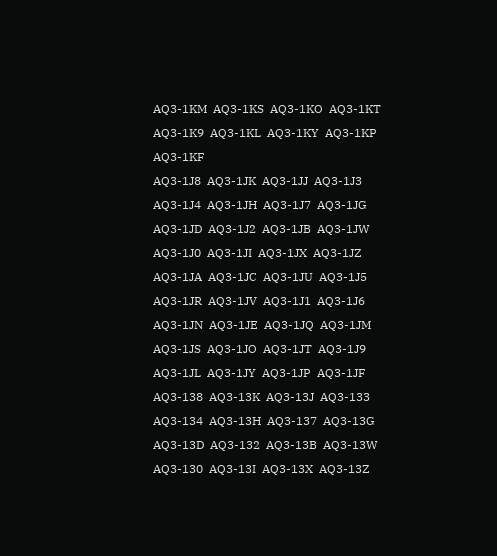AQ3-1KM  AQ3-1KS  AQ3-1KO  AQ3-1KT  AQ3-1K9  AQ3-1KL  AQ3-1KY  AQ3-1KP  AQ3-1KF
AQ3-1J8  AQ3-1JK  AQ3-1JJ  AQ3-1J3  AQ3-1J4  AQ3-1JH  AQ3-1J7  AQ3-1JG  AQ3-1JD  AQ3-1J2  AQ3-1JB  AQ3-1JW  AQ3-1J0  AQ3-1JI  AQ3-1JX  AQ3-1JZ  AQ3-1JA  AQ3-1JC  AQ3-1JU  AQ3-1J5  AQ3-1JR  AQ3-1JV  AQ3-1J1  AQ3-1J6  AQ3-1JN  AQ3-1JE  AQ3-1JQ  AQ3-1JM  AQ3-1JS  AQ3-1JO  AQ3-1JT  AQ3-1J9  AQ3-1JL  AQ3-1JY  AQ3-1JP  AQ3-1JF
AQ3-138  AQ3-13K  AQ3-13J  AQ3-133  AQ3-134  AQ3-13H  AQ3-137  AQ3-13G  AQ3-13D  AQ3-132  AQ3-13B  AQ3-13W  AQ3-130  AQ3-13I  AQ3-13X  AQ3-13Z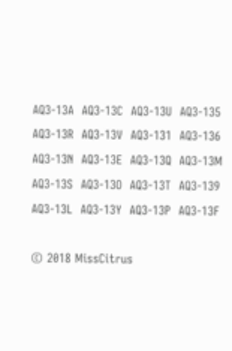AQ3-13A  AQ3-13C  AQ3-13U  AQ3-135  AQ3-13R  AQ3-13V  AQ3-131  AQ3-136  AQ3-13N  AQ3-13E  AQ3-13Q  AQ3-13M  AQ3-13S  AQ3-13O  AQ3-13T  AQ3-139  AQ3-13L  AQ3-13Y  AQ3-13P  AQ3-13F

© 2018 MissCitrus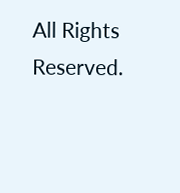All Rights Reserved.